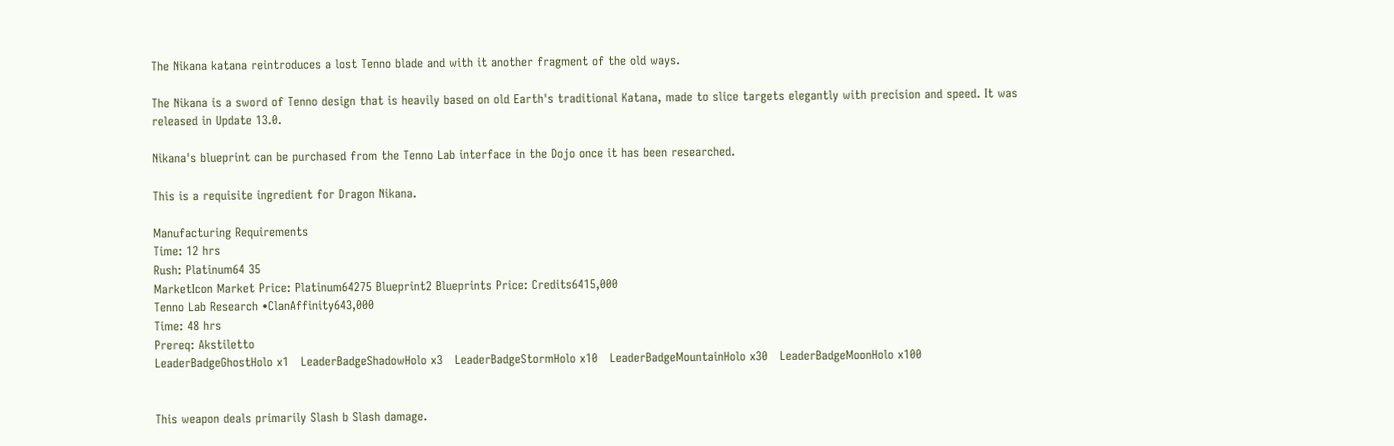The Nikana katana reintroduces a lost Tenno blade and with it another fragment of the old ways.

The Nikana is a sword of Tenno design that is heavily based on old Earth's traditional Katana, made to slice targets elegantly with precision and speed. It was released in Update 13.0.

Nikana's blueprint can be purchased from the Tenno Lab interface in the Dojo once it has been researched.

This is a requisite ingredient for Dragon Nikana.

Manufacturing Requirements
Time: 12 hrs
Rush: Platinum64 35
MarketIcon Market Price: Platinum64275 Blueprint2 Blueprints Price: Credits6415,000
Tenno Lab Research •ClanAffinity643,000
Time: 48 hrs
Prereq: Akstiletto
LeaderBadgeGhostHolo x1   LeaderBadgeShadowHolo x3   LeaderBadgeStormHolo x10   LeaderBadgeMountainHolo x30   LeaderBadgeMoonHolo x100


This weapon deals primarily Slash b Slash damage.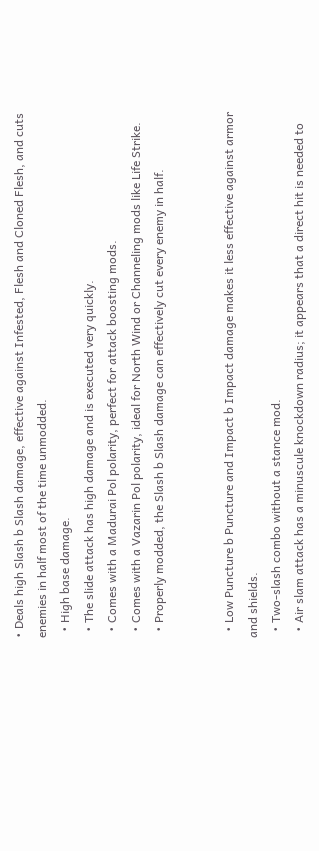• Deals high Slash b Slash damage, effective against Infested, Flesh and Cloned Flesh, and cuts enemies in half most of the time unmodded.
  • High base damage.
  • The slide attack has high damage and is executed very quickly.
  • Comes with a Madurai Pol polarity, perfect for attack boosting mods.
  • Comes with a Vazarin Pol polarity, ideal for North Wind or Channeling mods like Life Strike.
  • Properly modded, the Slash b Slash damage can effectively cut every enemy in half.


  • Low Puncture b Puncture and Impact b Impact damage makes it less effective against armor and shields.
  • Two-slash combo without a stance mod.
  • Air slam attack has a minuscule knockdown radius; it appears that a direct hit is needed to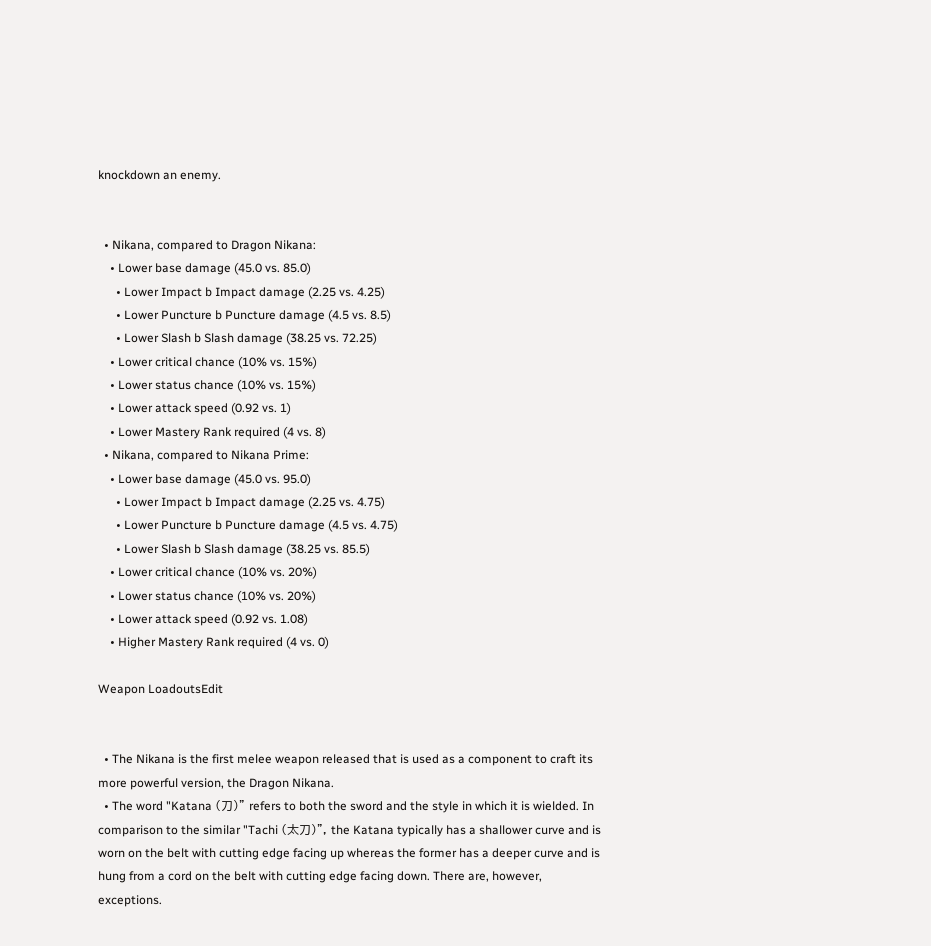knockdown an enemy.


  • Nikana, compared to Dragon Nikana:
    • Lower base damage (45.0 vs. 85.0)
      • Lower Impact b Impact damage (2.25 vs. 4.25)
      • Lower Puncture b Puncture damage (4.5 vs. 8.5)
      • Lower Slash b Slash damage (38.25 vs. 72.25)
    • Lower critical chance (10% vs. 15%)
    • Lower status chance (10% vs. 15%)
    • Lower attack speed (0.92 vs. 1)
    • Lower Mastery Rank required (4 vs. 8)
  • Nikana, compared to Nikana Prime:
    • Lower base damage (45.0 vs. 95.0)
      • Lower Impact b Impact damage (2.25 vs. 4.75)
      • Lower Puncture b Puncture damage (4.5 vs. 4.75)
      • Lower Slash b Slash damage (38.25 vs. 85.5)
    • Lower critical chance (10% vs. 20%)
    • Lower status chance (10% vs. 20%)
    • Lower attack speed (0.92 vs. 1.08)
    • Higher Mastery Rank required (4 vs. 0)

Weapon LoadoutsEdit


  • The Nikana is the first melee weapon released that is used as a component to craft its more powerful version, the Dragon Nikana.
  • The word "Katana (刀)" refers to both the sword and the style in which it is wielded. In comparison to the similar "Tachi (太刀)", the Katana typically has a shallower curve and is worn on the belt with cutting edge facing up whereas the former has a deeper curve and is hung from a cord on the belt with cutting edge facing down. There are, however, exceptions.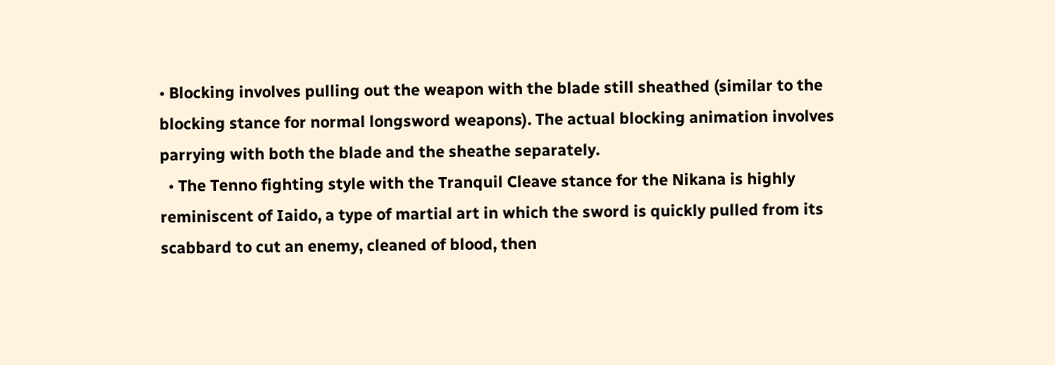• Blocking involves pulling out the weapon with the blade still sheathed (similar to the blocking stance for normal longsword weapons). The actual blocking animation involves parrying with both the blade and the sheathe separately.
  • The Tenno fighting style with the Tranquil Cleave stance for the Nikana is highly reminiscent of Iaido, a type of martial art in which the sword is quickly pulled from its scabbard to cut an enemy, cleaned of blood, then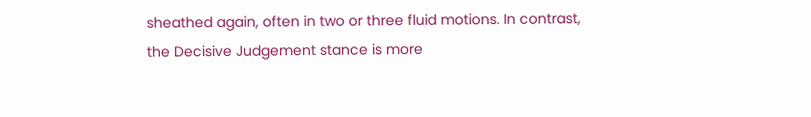sheathed again, often in two or three fluid motions. In contrast, the Decisive Judgement stance is more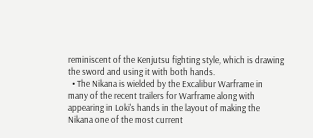reminiscent of the Kenjutsu fighting style, which is drawing the sword and using it with both hands.
  • The Nikana is wielded by the Excalibur Warframe in many of the recent trailers for Warframe along with appearing in Loki's hands in the layout of making the Nikana one of the most current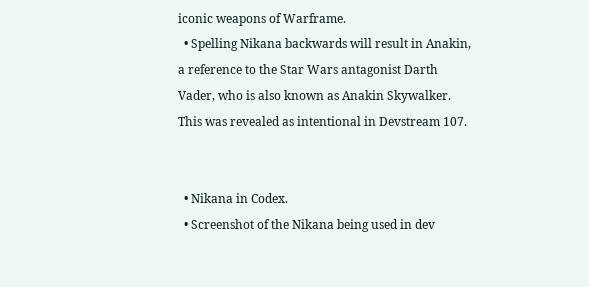iconic weapons of Warframe.
  • Spelling Nikana backwards will result in Anakin, a reference to the Star Wars antagonist Darth Vader, who is also known as Anakin Skywalker. This was revealed as intentional in Devstream 107.


  • Nikana in Codex.
  • Screenshot of the Nikana being used in dev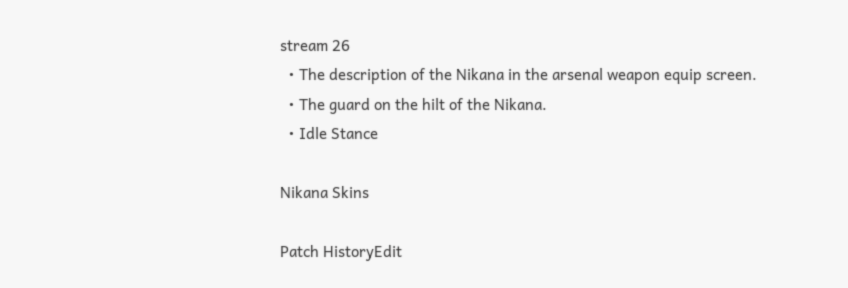stream 26
  • The description of the Nikana in the arsenal weapon equip screen.
  • The guard on the hilt of the Nikana.
  • Idle Stance

Nikana Skins

Patch HistoryEdit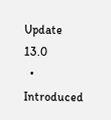Update 13.0
  • Introduced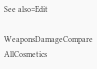See also=Edit

WeaponsDamageCompare AllCosmetics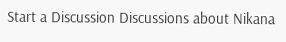Start a Discussion Discussions about Nikana